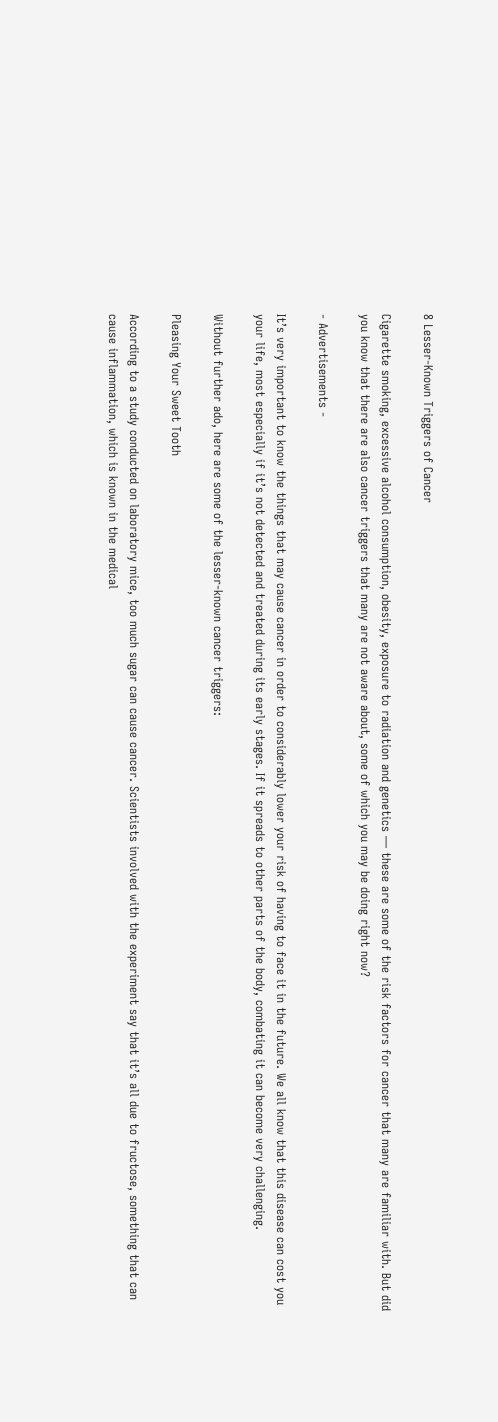8 Lesser-Known Triggers of Cancer

Cigarette smoking, excessive alcohol consumption, obesity, exposure to radiation and genetics — these are some of the risk factors for cancer that many are familiar with. But did you know that there are also cancer triggers that many are not aware about, some of which you may be doing right now?

- Advertisements -

It’s very important to know the things that may cause cancer in order to considerably lower your risk of having to face it in the future. We all know that this disease can cost you your life, most especially if it’s not detected and treated during its early stages. If it spreads to other parts of the body, combating it can become very challenging.

Without further ado, here are some of the lesser-known cancer triggers:

Pleasing Your Sweet Tooth

According to a study conducted on laboratory mice, too much sugar can cause cancer. Scientists involved with the experiment say that it’s all due to fructose, something that can cause inflammation, which is known in the medical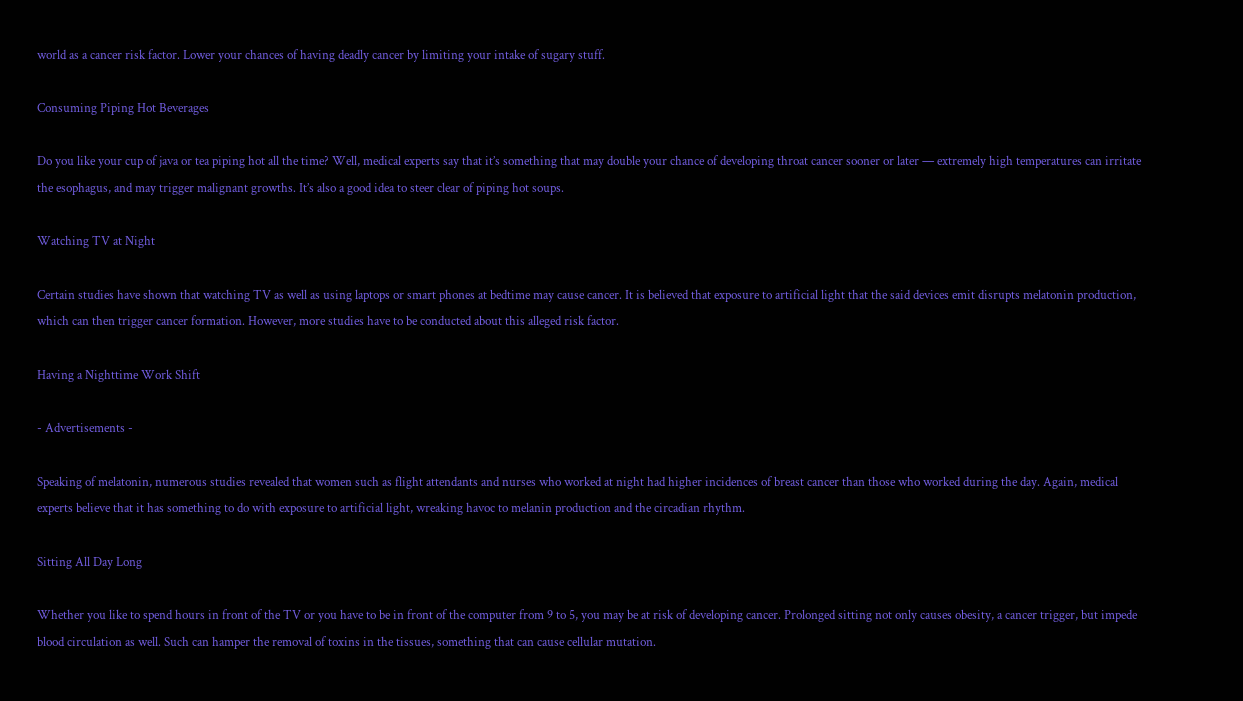world as a cancer risk factor. Lower your chances of having deadly cancer by limiting your intake of sugary stuff.

Consuming Piping Hot Beverages

Do you like your cup of java or tea piping hot all the time? Well, medical experts say that it’s something that may double your chance of developing throat cancer sooner or later — extremely high temperatures can irritate the esophagus, and may trigger malignant growths. It’s also a good idea to steer clear of piping hot soups.

Watching TV at Night

Certain studies have shown that watching TV as well as using laptops or smart phones at bedtime may cause cancer. It is believed that exposure to artificial light that the said devices emit disrupts melatonin production, which can then trigger cancer formation. However, more studies have to be conducted about this alleged risk factor.

Having a Nighttime Work Shift

- Advertisements -

Speaking of melatonin, numerous studies revealed that women such as flight attendants and nurses who worked at night had higher incidences of breast cancer than those who worked during the day. Again, medical experts believe that it has something to do with exposure to artificial light, wreaking havoc to melanin production and the circadian rhythm.

Sitting All Day Long

Whether you like to spend hours in front of the TV or you have to be in front of the computer from 9 to 5, you may be at risk of developing cancer. Prolonged sitting not only causes obesity, a cancer trigger, but impede blood circulation as well. Such can hamper the removal of toxins in the tissues, something that can cause cellular mutation.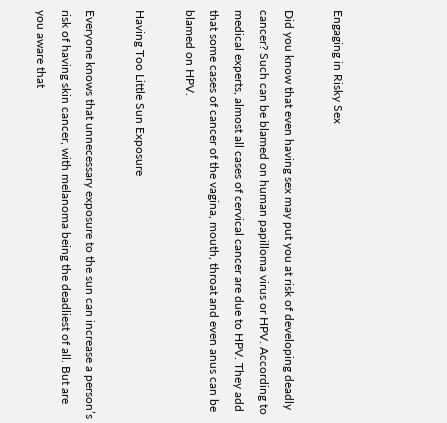Engaging in Risky Sex

Did you know that even having sex may put you at risk of developing deadly cancer? Such can be blamed on human papilloma virus or HPV. According to medical experts, almost all cases of cervical cancer are due to HPV. They add that some cases of cancer of the vagina, mouth, throat and even anus can be blamed on HPV.

Having Too Little Sun Exposure

Everyone knows that unnecessary exposure to the sun can increase a person’s risk of having skin cancer, with melanoma being the deadliest of all. But are you aware that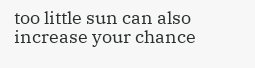too little sun can also increase your chance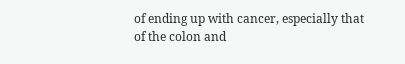of ending up with cancer, especially that of the colon and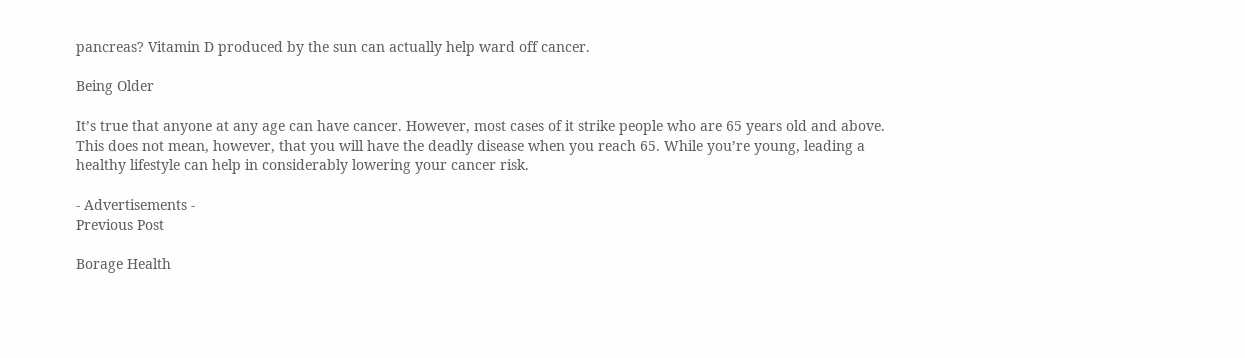pancreas? Vitamin D produced by the sun can actually help ward off cancer.

Being Older

It’s true that anyone at any age can have cancer. However, most cases of it strike people who are 65 years old and above. This does not mean, however, that you will have the deadly disease when you reach 65. While you’re young, leading a healthy lifestyle can help in considerably lowering your cancer risk.

- Advertisements -
Previous Post

Borage Health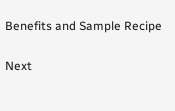Benefits and Sample Recipe

Next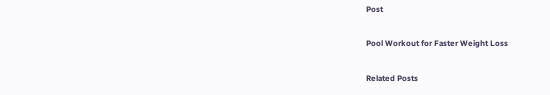Post

Pool Workout for Faster Weight Loss

Related Posts